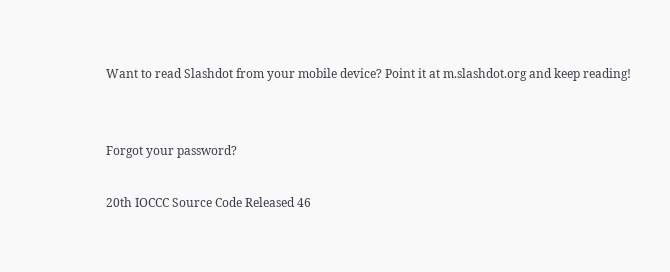Want to read Slashdot from your mobile device? Point it at m.slashdot.org and keep reading!


Forgot your password?

20th IOCCC Source Code Released 46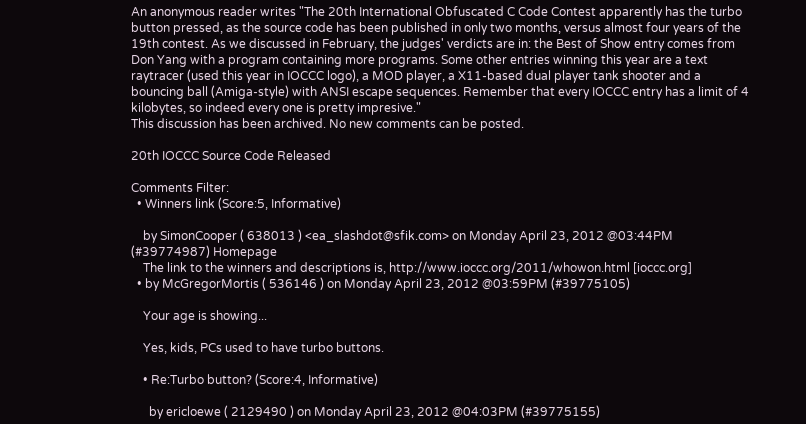An anonymous reader writes "The 20th International Obfuscated C Code Contest apparently has the turbo button pressed, as the source code has been published in only two months, versus almost four years of the 19th contest. As we discussed in February, the judges' verdicts are in: the Best of Show entry comes from Don Yang with a program containing more programs. Some other entries winning this year are a text raytracer (used this year in IOCCC logo), a MOD player, a X11-based dual player tank shooter and a bouncing ball (Amiga-style) with ANSI escape sequences. Remember that every IOCCC entry has a limit of 4 kilobytes, so indeed every one is pretty impresive."
This discussion has been archived. No new comments can be posted.

20th IOCCC Source Code Released

Comments Filter:
  • Winners link (Score:5, Informative)

    by SimonCooper ( 638013 ) <ea_slashdot@sfik.com> on Monday April 23, 2012 @03:44PM (#39774987) Homepage
    The link to the winners and descriptions is, http://www.ioccc.org/2011/whowon.html [ioccc.org]
  • by McGregorMortis ( 536146 ) on Monday April 23, 2012 @03:59PM (#39775105)

    Your age is showing...

    Yes, kids, PCs used to have turbo buttons.

    • Re:Turbo button? (Score:4, Informative)

      by ericloewe ( 2129490 ) on Monday April 23, 2012 @04:03PM (#39775155)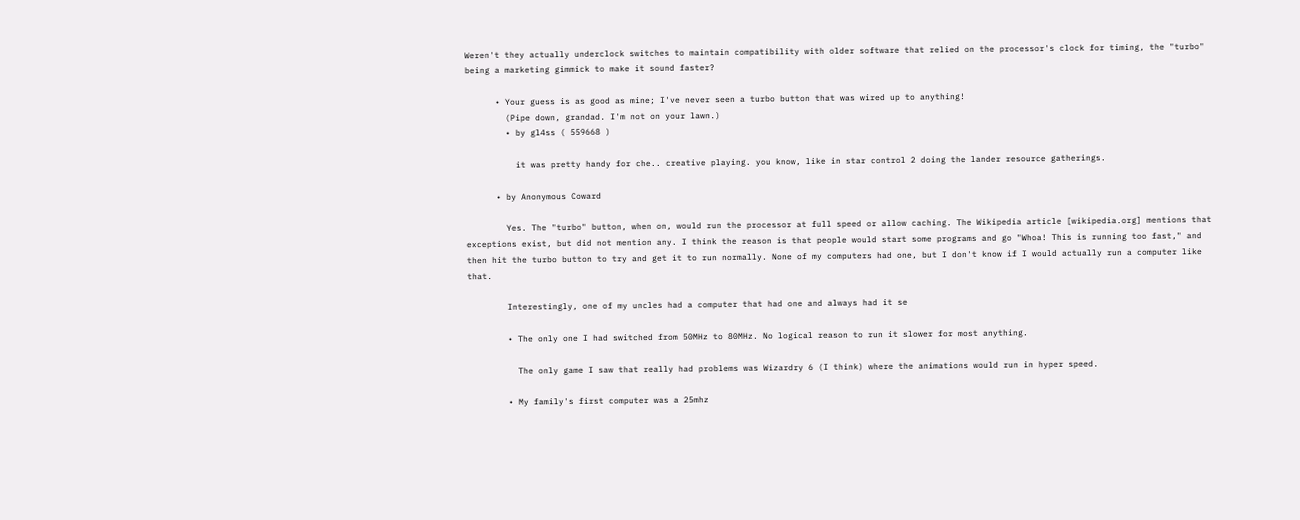Weren't they actually underclock switches to maintain compatibility with older software that relied on the processor's clock for timing, the "turbo" being a marketing gimmick to make it sound faster?

      • Your guess is as good as mine; I've never seen a turbo button that was wired up to anything!
        (Pipe down, grandad. I'm not on your lawn.)
        • by gl4ss ( 559668 )

          it was pretty handy for che.. creative playing. you know, like in star control 2 doing the lander resource gatherings.

      • by Anonymous Coward

        Yes. The "turbo" button, when on, would run the processor at full speed or allow caching. The Wikipedia article [wikipedia.org] mentions that exceptions exist, but did not mention any. I think the reason is that people would start some programs and go "Whoa! This is running too fast," and then hit the turbo button to try and get it to run normally. None of my computers had one, but I don't know if I would actually run a computer like that.

        Interestingly, one of my uncles had a computer that had one and always had it se

        • The only one I had switched from 50MHz to 80MHz. No logical reason to run it slower for most anything.

          The only game I saw that really had problems was Wizardry 6 (I think) where the animations would run in hyper speed.

        • My family's first computer was a 25mhz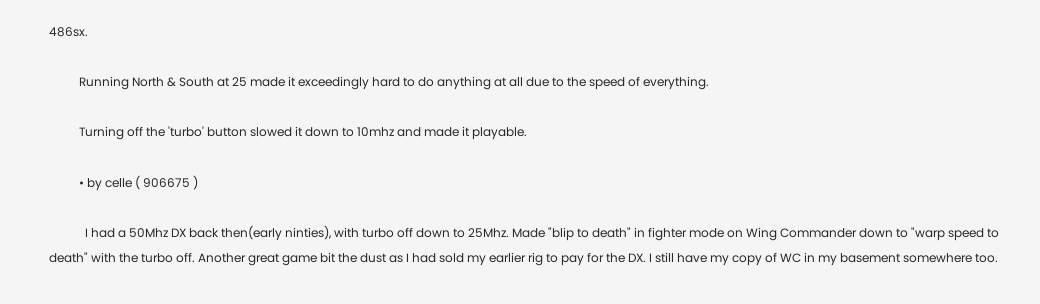486sx.

          Running North & South at 25 made it exceedingly hard to do anything at all due to the speed of everything.

          Turning off the 'turbo' button slowed it down to 10mhz and made it playable.

          • by celle ( 906675 )

            I had a 50Mhz DX back then(early ninties), with turbo off down to 25Mhz. Made "blip to death" in fighter mode on Wing Commander down to "warp speed to death" with the turbo off. Another great game bit the dust as I had sold my earlier rig to pay for the DX. I still have my copy of WC in my basement somewhere too.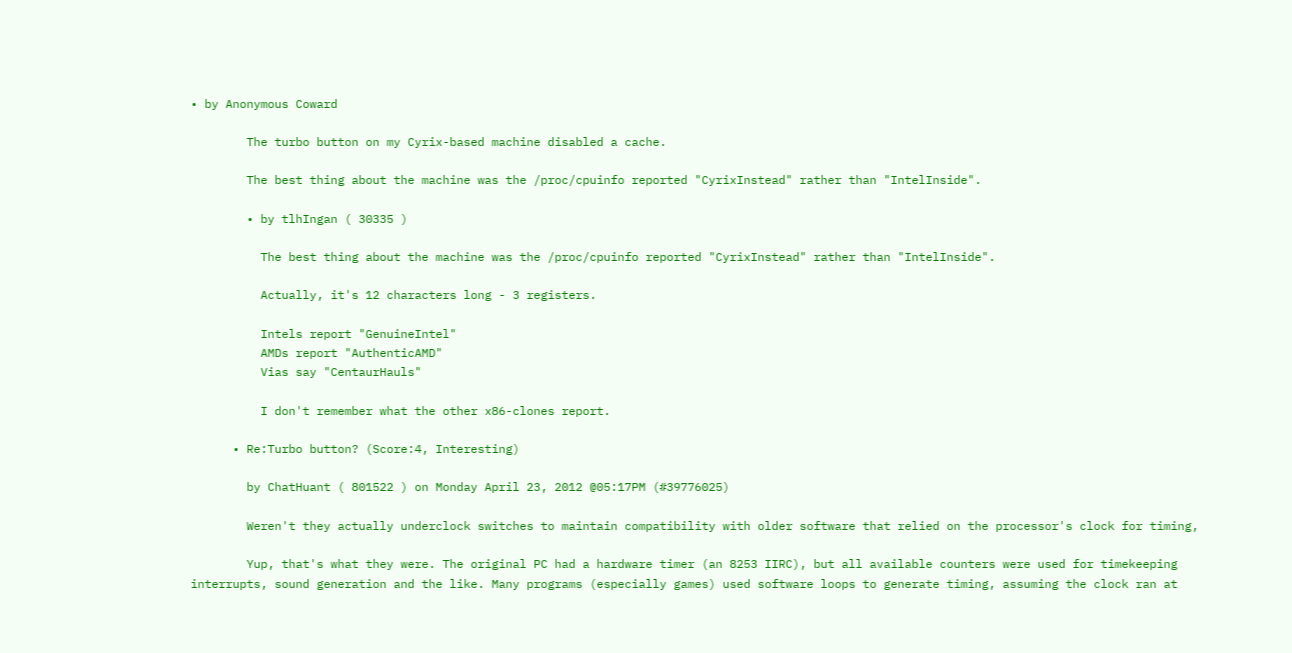• by Anonymous Coward

        The turbo button on my Cyrix-based machine disabled a cache.

        The best thing about the machine was the /proc/cpuinfo reported "CyrixInstead" rather than "IntelInside".

        • by tlhIngan ( 30335 )

          The best thing about the machine was the /proc/cpuinfo reported "CyrixInstead" rather than "IntelInside".

          Actually, it's 12 characters long - 3 registers.

          Intels report "GenuineIntel"
          AMDs report "AuthenticAMD"
          Vias say "CentaurHauls"

          I don't remember what the other x86-clones report.

      • Re:Turbo button? (Score:4, Interesting)

        by ChatHuant ( 801522 ) on Monday April 23, 2012 @05:17PM (#39776025)

        Weren't they actually underclock switches to maintain compatibility with older software that relied on the processor's clock for timing,

        Yup, that's what they were. The original PC had a hardware timer (an 8253 IIRC), but all available counters were used for timekeeping interrupts, sound generation and the like. Many programs (especially games) used software loops to generate timing, assuming the clock ran at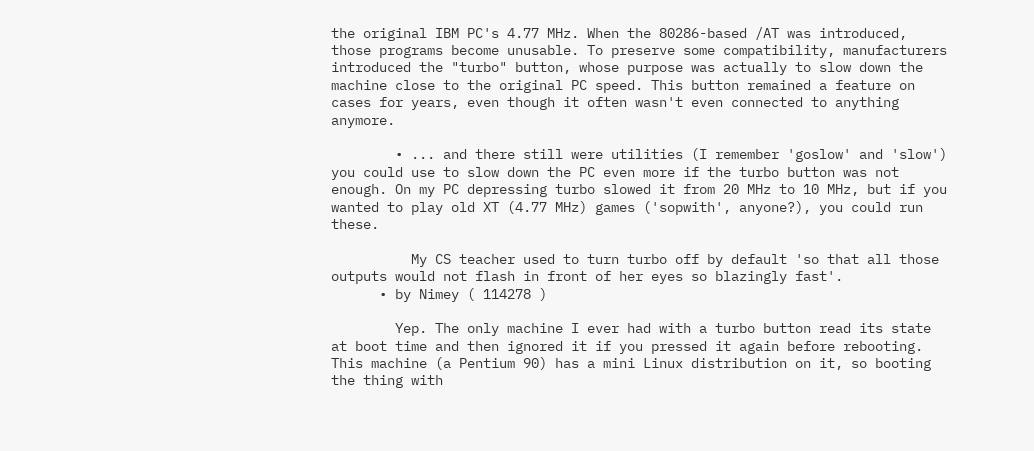the original IBM PC's 4.77 MHz. When the 80286-based /AT was introduced, those programs become unusable. To preserve some compatibility, manufacturers introduced the "turbo" button, whose purpose was actually to slow down the machine close to the original PC speed. This button remained a feature on cases for years, even though it often wasn't even connected to anything anymore.

        • ... and there still were utilities (I remember 'goslow' and 'slow') you could use to slow down the PC even more if the turbo button was not enough. On my PC depressing turbo slowed it from 20 MHz to 10 MHz, but if you wanted to play old XT (4.77 MHz) games ('sopwith', anyone?), you could run these.

          My CS teacher used to turn turbo off by default 'so that all those outputs would not flash in front of her eyes so blazingly fast'.
      • by Nimey ( 114278 )

        Yep. The only machine I ever had with a turbo button read its state at boot time and then ignored it if you pressed it again before rebooting. This machine (a Pentium 90) has a mini Linux distribution on it, so booting the thing with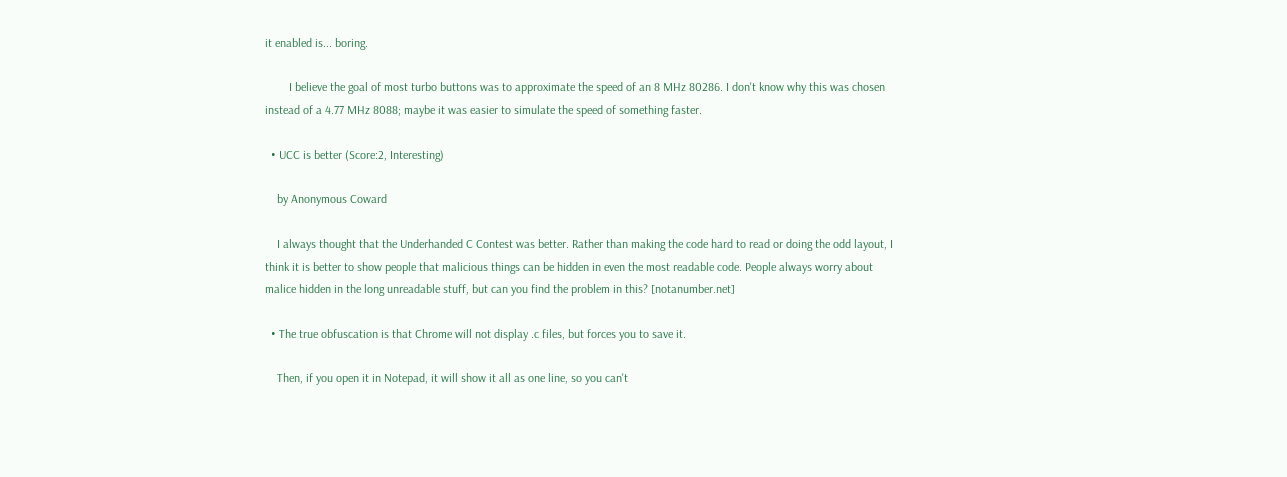it enabled is... boring.

        I believe the goal of most turbo buttons was to approximate the speed of an 8 MHz 80286. I don't know why this was chosen instead of a 4.77 MHz 8088; maybe it was easier to simulate the speed of something faster.

  • UCC is better (Score:2, Interesting)

    by Anonymous Coward

    I always thought that the Underhanded C Contest was better. Rather than making the code hard to read or doing the odd layout, I think it is better to show people that malicious things can be hidden in even the most readable code. People always worry about malice hidden in the long unreadable stuff, but can you find the problem in this? [notanumber.net]

  • The true obfuscation is that Chrome will not display .c files, but forces you to save it.

    Then, if you open it in Notepad, it will show it all as one line, so you can't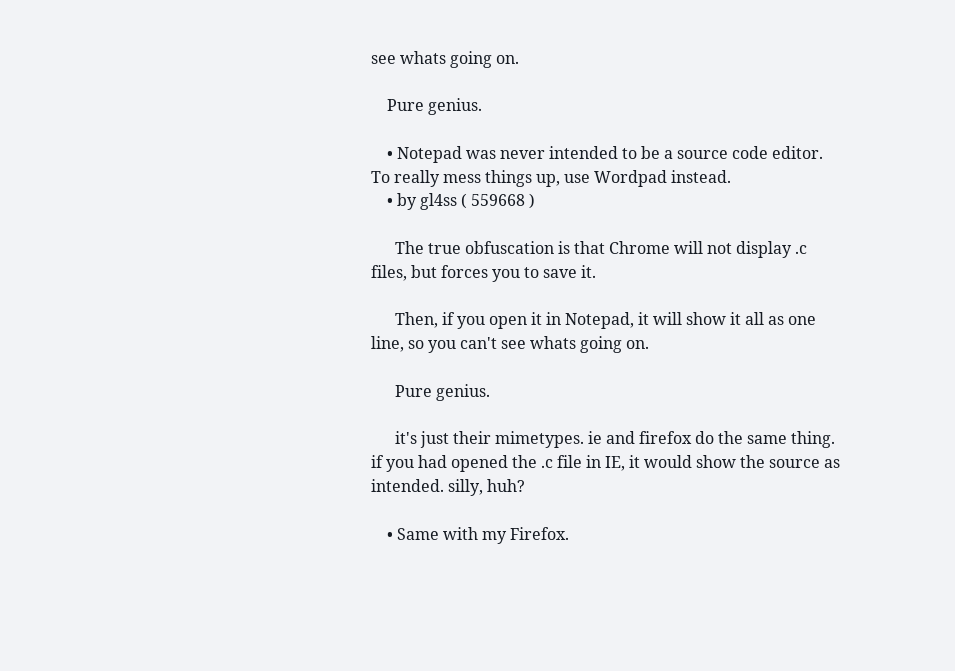see whats going on.

    Pure genius.

    • Notepad was never intended to be a source code editor. To really mess things up, use Wordpad instead.
    • by gl4ss ( 559668 )

      The true obfuscation is that Chrome will not display .c files, but forces you to save it.

      Then, if you open it in Notepad, it will show it all as one line, so you can't see whats going on.

      Pure genius.

      it's just their mimetypes. ie and firefox do the same thing. if you had opened the .c file in IE, it would show the source as intended. silly, huh?

    • Same with my Firefox.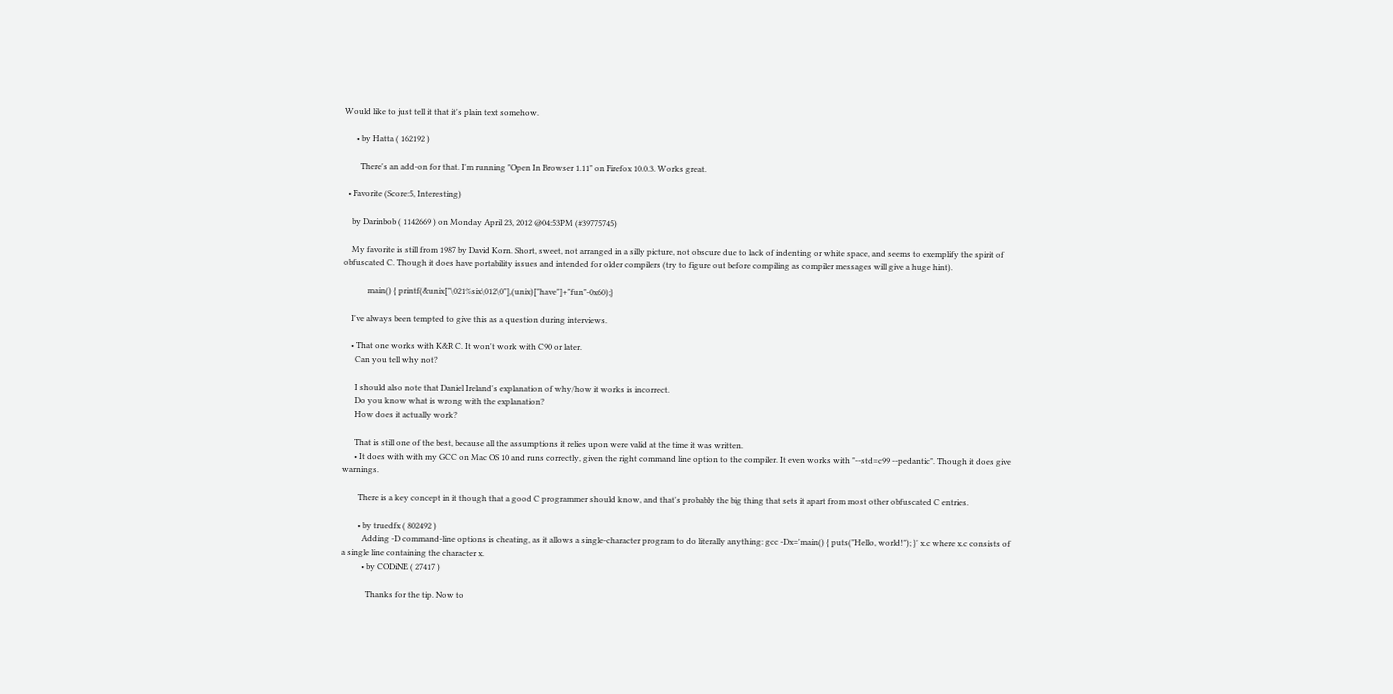Would like to just tell it that it's plain text somehow.

      • by Hatta ( 162192 )

        There's an add-on for that. I'm running "Open In Browser 1.11" on Firefox 10.0.3. Works great.

  • Favorite (Score:5, Interesting)

    by Darinbob ( 1142669 ) on Monday April 23, 2012 @04:53PM (#39775745)

    My favorite is still from 1987 by David Korn. Short, sweet, not arranged in a silly picture, not obscure due to lack of indenting or white space, and seems to exemplify the spirit of obfuscated C. Though it does have portability issues and intended for older compilers (try to figure out before compiling as compiler messages will give a huge hint).

            main() { printf(&unix["\021%six\012\0"],(unix)["have"]+"fun"-0x60);}

    I've always been tempted to give this as a question during interviews.

    • That one works with K&R C. It won't work with C90 or later.
      Can you tell why not?

      I should also note that Daniel Ireland's explanation of why/how it works is incorrect.
      Do you know what is wrong with the explanation?
      How does it actually work?

      That is still one of the best, because all the assumptions it relies upon were valid at the time it was written.
      • It does with with my GCC on Mac OS 10 and runs correctly, given the right command line option to the compiler. It even works with "--std=c99 --pedantic". Though it does give warnings.

        There is a key concept in it though that a good C programmer should know, and that's probably the big thing that sets it apart from most other obfuscated C entries.

        • by truedfx ( 802492 )
          Adding -D command-line options is cheating, as it allows a single-character program to do literally anything: gcc -Dx='main() { puts("Hello, world!"); }' x.c where x.c consists of a single line containing the character x.
          • by CODiNE ( 27417 )

            Thanks for the tip. Now to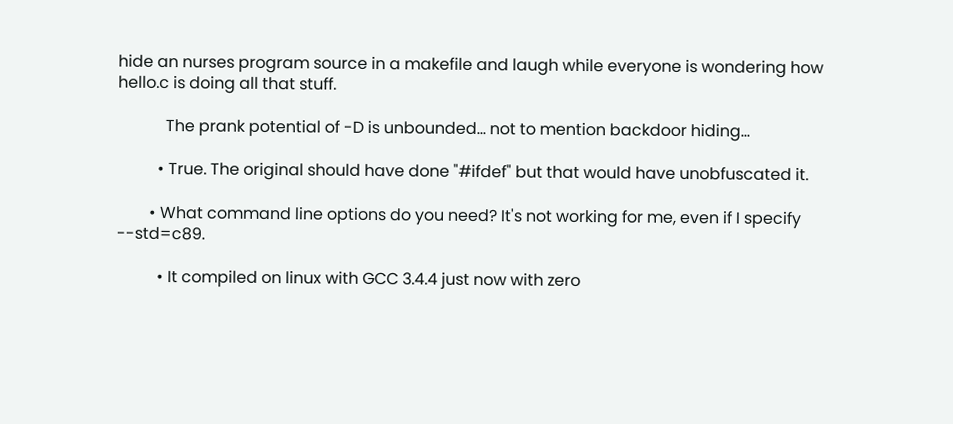hide an nurses program source in a makefile and laugh while everyone is wondering how hello.c is doing all that stuff.

            The prank potential of -D is unbounded... not to mention backdoor hiding...

          • True. The original should have done "#ifdef" but that would have unobfuscated it.

        • What command line options do you need? It's not working for me, even if I specify --std=c89.

          • It compiled on linux with GCC 3.4.4 just now with zero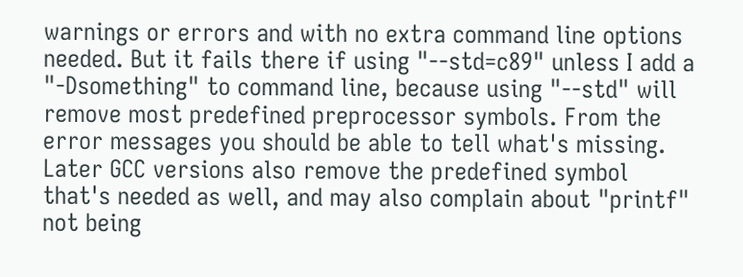warnings or errors and with no extra command line options needed. But it fails there if using "--std=c89" unless I add a "-Dsomething" to command line, because using "--std" will remove most predefined preprocessor symbols. From the error messages you should be able to tell what's missing. Later GCC versions also remove the predefined symbol that's needed as well, and may also complain about "printf" not being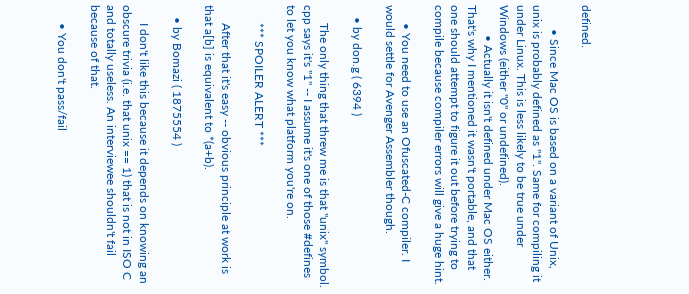defined.

        • Since Mac OS is based on a variant of Unix, unix is probably defined as "1". Same for compiling it under Linux. This is less likely to be true under Windows (either "0" or undefined).
          • Actually it isn't defined under Mac OS either. That's why I mentioned it wasn't portable, and that one should attempt to figure it out before trying to compile because compiler errors will give a huge hint.

      • You need to use an Ofuscated-C compiler. I would settle for Avenger Assembler though.

    • by don.g ( 6394 )

      The only thing that threw me is that "unix" symbol. cpp says it's "1" -- I assume it's one of those #defines to let you know what platform you're on.

      *** SPOILER ALERT ***

      After that it's easy -- obvious principle at work is that a[b] is equivalent to *(a+b).

    • by Bomazi ( 1875554 )

      I don't like this because it depends on knowing an obscure trivia (i.e. that unix == 1) that is not in ISO C and totally useless. An interviewee shouldn't fail because of that.

      • You don't pass/fail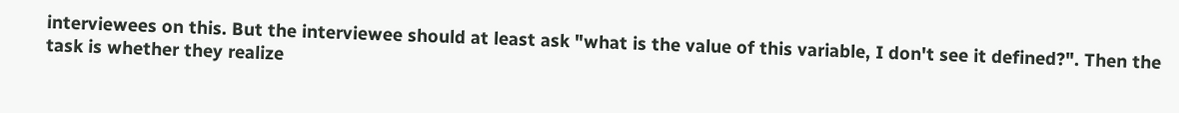interviewees on this. But the interviewee should at least ask "what is the value of this variable, I don't see it defined?". Then the task is whether they realize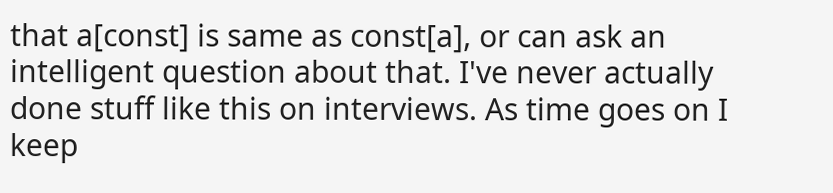that a[const] is same as const[a], or can ask an intelligent question about that. I've never actually done stuff like this on interviews. As time goes on I keep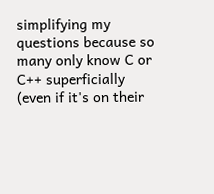simplifying my questions because so many only know C or C++ superficially (even if it's on their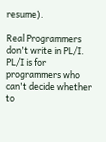resume).

Real Programmers don't write in PL/I. PL/I is for programmers who can't decide whether to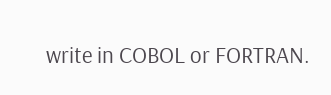write in COBOL or FORTRAN.